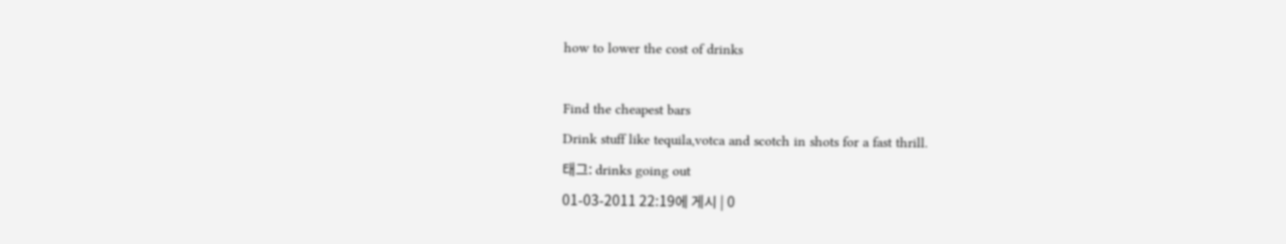how to lower the cost of drinks

Find the cheapest bars
Drink stuff like tequila,votca and scotch in shots for a fast thrill.
태그: drinks going out
01-03-2011 22:19에 게시 | 0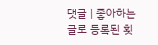댓글 | 좋아하는 글로 등록된 횟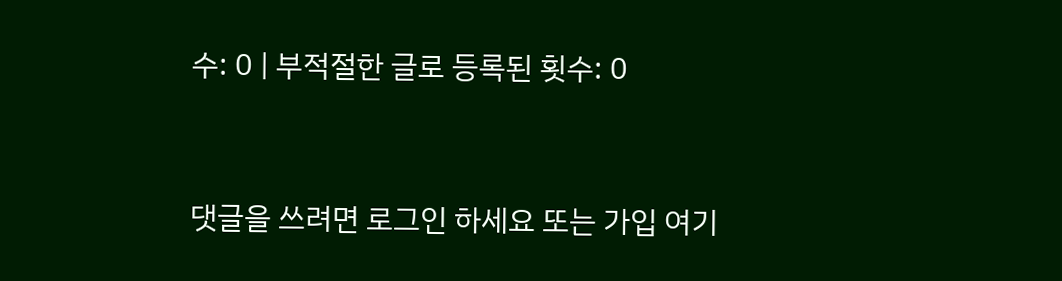수: 0 | 부적절한 글로 등록된 횟수: 0


댓글을 쓰려면 로그인 하세요 또는 가입 여기